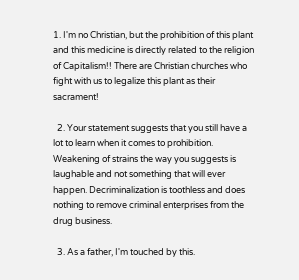1. I'm no Christian, but the prohibition of this plant and this medicine is directly related to the religion of Capitalism!! There are Christian churches who fight with us to legalize this plant as their sacrament!

  2. Your statement suggests that you still have a lot to learn when it comes to prohibition. Weakening of strains the way you suggests is laughable and not something that will ever happen. Decriminalization is toothless and does nothing to remove criminal enterprises from the drug business.

  3. As a father, I'm touched by this.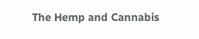The Hemp and Cannabis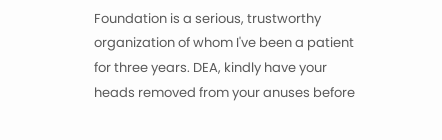Foundation is a serious, trustworthy organization of whom I've been a patient for three years. DEA, kindly have your heads removed from your anuses before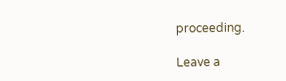proceeding.

Leave a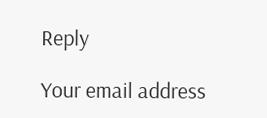Reply

Your email address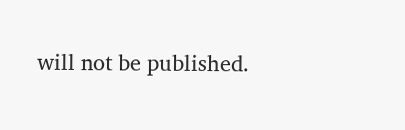will not be published.